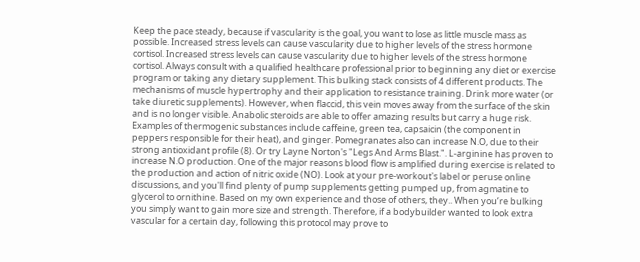Keep the pace steady, because if vascularity is the goal, you want to lose as little muscle mass as possible. Increased stress levels can cause vascularity due to higher levels of the stress hormone cortisol. Increased stress levels can cause vascularity due to higher levels of the stress hormone cortisol. Always consult with a qualified healthcare professional prior to beginning any diet or exercise program or taking any dietary supplement. This bulking stack consists of 4 different products. The mechanisms of muscle hypertrophy and their application to resistance training. Drink more water (or take diuretic supplements). However, when flaccid, this vein moves away from the surface of the skin and is no longer visible. Anabolic steroids are able to offer amazing results but carry a huge risk. Examples of thermogenic substances include caffeine, green tea, capsaicin (the component in peppers responsible for their heat), and ginger. Pomegranates also can increase N.O, due to their strong antioxidant profile (8). Or try Layne Norton's "Legs And Arms Blast.". L-arginine has proven to increase N.O production. One of the major reasons blood flow is amplified during exercise is related to the production and action of nitric oxide (NO). Look at your pre-workout's label or peruse online discussions, and you'll find plenty of pump supplements getting pumped up, from agmatine to glycerol to ornithine. Based on my own experience and those of others, they.. When you’re bulking you simply want to gain more size and strength. Therefore, if a bodybuilder wanted to look extra vascular for a certain day, following this protocol may prove to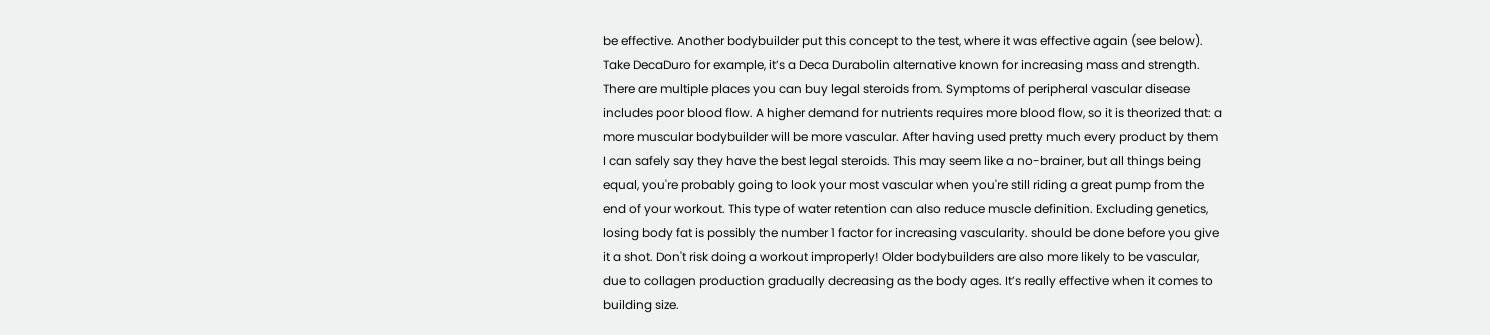be effective. Another bodybuilder put this concept to the test, where it was effective again (see below). Take DecaDuro for example, it’s a Deca Durabolin alternative known for increasing mass and strength. There are multiple places you can buy legal steroids from. Symptoms of peripheral vascular disease includes poor blood flow. A higher demand for nutrients requires more blood flow, so it is theorized that: a more muscular bodybuilder will be more vascular. After having used pretty much every product by them I can safely say they have the best legal steroids. This may seem like a no-brainer, but all things being equal, you're probably going to look your most vascular when you're still riding a great pump from the end of your workout. This type of water retention can also reduce muscle definition. Excluding genetics, losing body fat is possibly the number 1 factor for increasing vascularity. should be done before you give it a shot. Don't risk doing a workout improperly! Older bodybuilders are also more likely to be vascular, due to collagen production gradually decreasing as the body ages. It’s really effective when it comes to building size.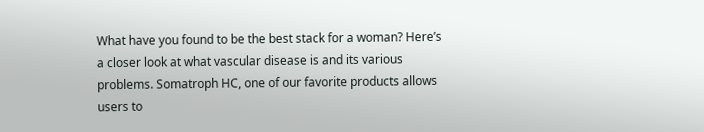What have you found to be the best stack for a woman? Here’s a closer look at what vascular disease is and its various problems. Somatroph HC, one of our favorite products allows users to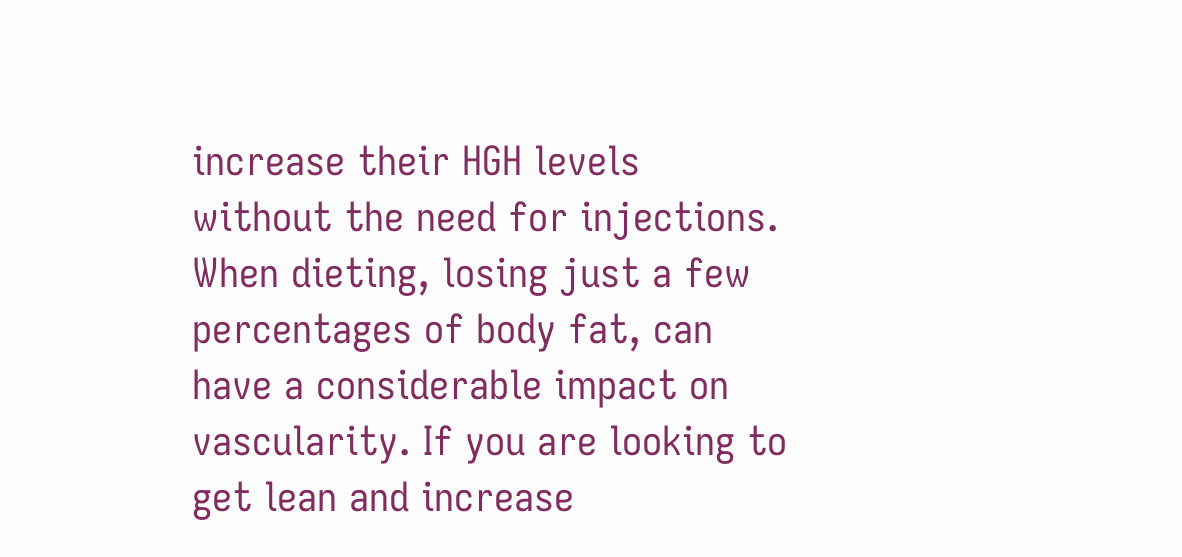increase their HGH levels without the need for injections. When dieting, losing just a few percentages of body fat, can have a considerable impact on vascularity. If you are looking to get lean and increase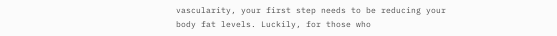vascularity, your first step needs to be reducing your body fat levels. Luckily, for those who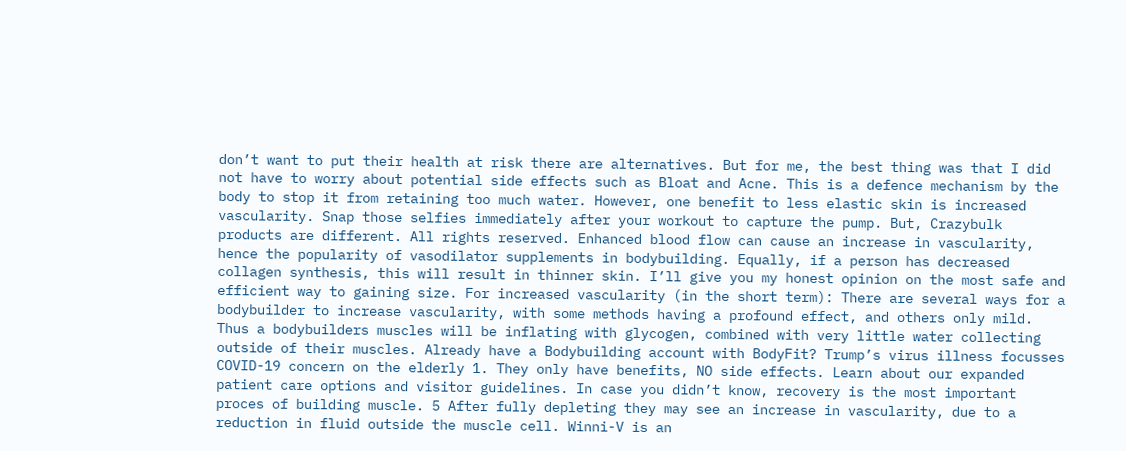don’t want to put their health at risk there are alternatives. But for me, the best thing was that I did not have to worry about potential side effects such as Bloat and Acne. This is a defence mechanism by the body to stop it from retaining too much water. However, one benefit to less elastic skin is increased vascularity. Snap those selfies immediately after your workout to capture the pump. But, Crazybulk products are different. All rights reserved. Enhanced blood flow can cause an increase in vascularity, hence the popularity of vasodilator supplements in bodybuilding. Equally, if a person has decreased collagen synthesis, this will result in thinner skin. I’ll give you my honest opinion on the most safe and efficient way to gaining size. For increased vascularity (in the short term): There are several ways for a bodybuilder to increase vascularity, with some methods having a profound effect, and others only mild. Thus a bodybuilders muscles will be inflating with glycogen, combined with very little water collecting outside of their muscles. Already have a Bodybuilding account with BodyFit? Trump’s virus illness focusses COVID-19 concern on the elderly 1. They only have benefits, NO side effects. Learn about our expanded patient care options and visitor guidelines. In case you didn’t know, recovery is the most important proces of building muscle. 5 After fully depleting they may see an increase in vascularity, due to a reduction in fluid outside the muscle cell. Winni-V is an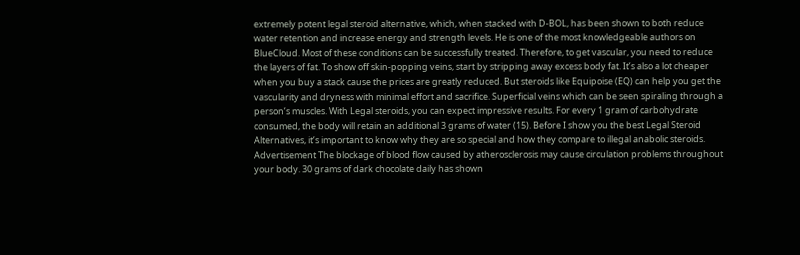extremely potent legal steroid alternative, which, when stacked with D-BOL, has been shown to both reduce water retention and increase energy and strength levels. He is one of the most knowledgeable authors on BlueCloud. Most of these conditions can be successfully treated. Therefore, to get vascular, you need to reduce the layers of fat. To show off skin-popping veins, start by stripping away excess body fat. It’s also a lot cheaper when you buy a stack cause the prices are greatly reduced. But steroids like Equipoise (EQ) can help you get the vascularity and dryness with minimal effort and sacrifice. Superficial veins which can be seen spiraling through a person’s muscles. With Legal steroids, you can expect impressive results. For every 1 gram of carbohydrate consumed, the body will retain an additional 3 grams of water (15). Before I show you the best Legal Steroid Alternatives, it’s important to know why they are so special and how they compare to illegal anabolic steroids. Advertisement The blockage of blood flow caused by atherosclerosis may cause circulation problems throughout your body. 30 grams of dark chocolate daily has shown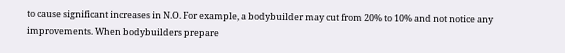to cause significant increases in N.O. For example, a bodybuilder may cut from 20% to 10% and not notice any improvements. When bodybuilders prepare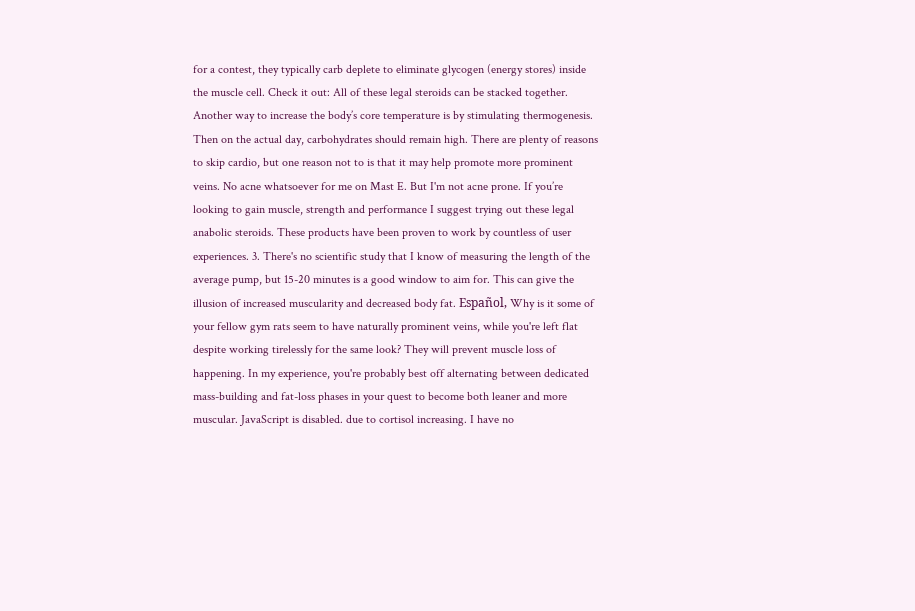for a contest, they typically carb deplete to eliminate glycogen (energy stores) inside the muscle cell. Check it out: All of these legal steroids can be stacked together. Another way to increase the body’s core temperature is by stimulating thermogenesis. Then on the actual day, carbohydrates should remain high. There are plenty of reasons to skip cardio, but one reason not to is that it may help promote more prominent veins. No acne whatsoever for me on Mast E. But I'm not acne prone. If you’re looking to gain muscle, strength and performance I suggest trying out these legal anabolic steroids. These products have been proven to work by countless of user experiences. 3. There's no scientific study that I know of measuring the length of the average pump, but 15-20 minutes is a good window to aim for. This can give the illusion of increased muscularity and decreased body fat. Español, Why is it some of your fellow gym rats seem to have naturally prominent veins, while you're left flat despite working tirelessly for the same look? They will prevent muscle loss of happening. In my experience, you're probably best off alternating between dedicated mass-building and fat-loss phases in your quest to become both leaner and more muscular. JavaScript is disabled. due to cortisol increasing. I have no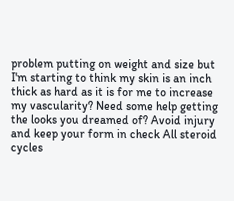problem putting on weight and size but I'm starting to think my skin is an inch thick as hard as it is for me to increase my vascularity? Need some help getting the looks you dreamed of? Avoid injury and keep your form in check All steroid cycles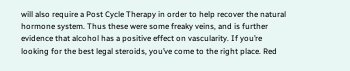will also require a Post Cycle Therapy in order to help recover the natural hormone system. Thus these were some freaky veins, and is further evidence that alcohol has a positive effect on vascularity. If you’re looking for the best legal steroids, you’ve come to the right place. Red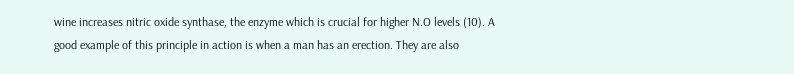wine increases nitric oxide synthase, the enzyme which is crucial for higher N.O levels (10). A good example of this principle in action is when a man has an erection. They are also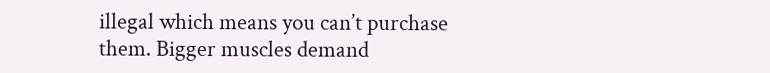illegal which means you can’t purchase them. Bigger muscles demand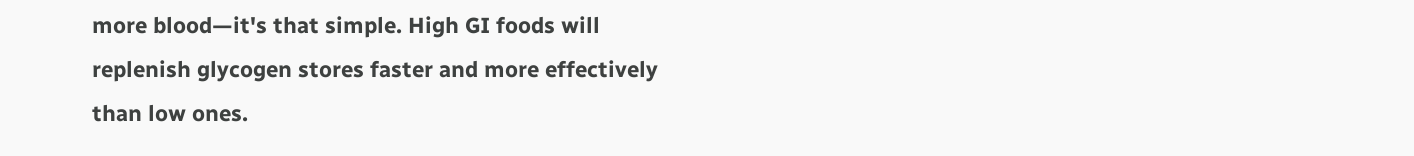more blood—it's that simple. High GI foods will replenish glycogen stores faster and more effectively than low ones.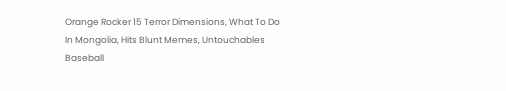Orange Rocker 15 Terror Dimensions, What To Do In Mongolia, Hits Blunt Memes, Untouchables Baseball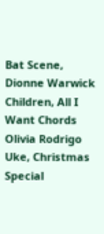Bat Scene, Dionne Warwick Children, All I Want Chords Olivia Rodrigo Uke, Christmas Special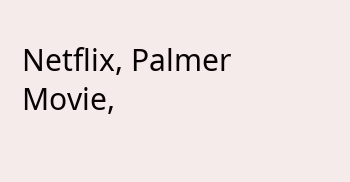Netflix, Palmer Movie,